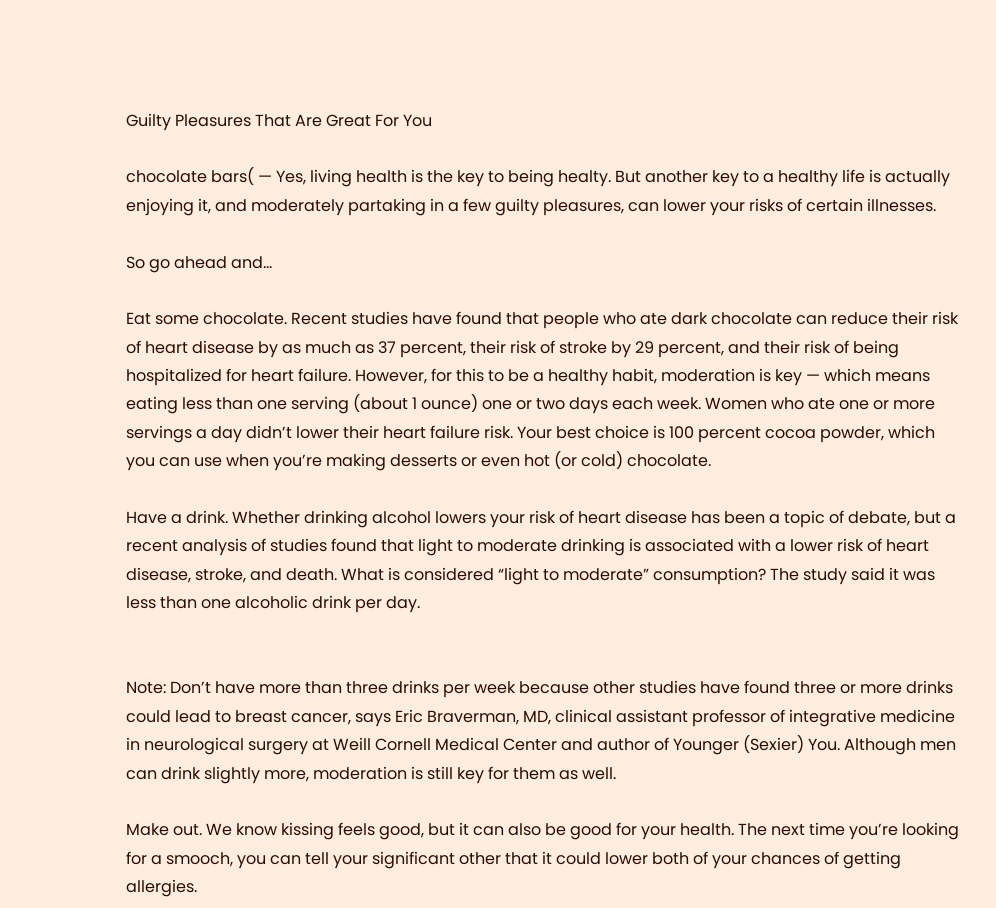Guilty Pleasures That Are Great For You

chocolate bars( — Yes, living health is the key to being healty. But another key to a healthy life is actually enjoying it, and moderately partaking in a few guilty pleasures, can lower your risks of certain illnesses.

So go ahead and…

Eat some chocolate. Recent studies have found that people who ate dark chocolate can reduce their risk of heart disease by as much as 37 percent, their risk of stroke by 29 percent, and their risk of being hospitalized for heart failure. However, for this to be a healthy habit, moderation is key — which means eating less than one serving (about 1 ounce) one or two days each week. Women who ate one or more servings a day didn’t lower their heart failure risk. Your best choice is 100 percent cocoa powder, which you can use when you’re making desserts or even hot (or cold) chocolate.

Have a drink. Whether drinking alcohol lowers your risk of heart disease has been a topic of debate, but a recent analysis of studies found that light to moderate drinking is associated with a lower risk of heart disease, stroke, and death. What is considered “light to moderate” consumption? The study said it was less than one alcoholic drink per day.


Note: Don’t have more than three drinks per week because other studies have found three or more drinks could lead to breast cancer, says Eric Braverman, MD, clinical assistant professor of integrative medicine in neurological surgery at Weill Cornell Medical Center and author of Younger (Sexier) You. Although men can drink slightly more, moderation is still key for them as well.

Make out. We know kissing feels good, but it can also be good for your health. The next time you’re looking for a smooch, you can tell your significant other that it could lower both of your chances of getting allergies.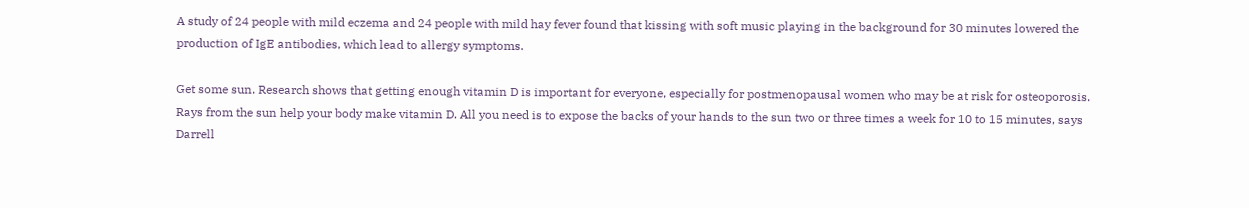A study of 24 people with mild eczema and 24 people with mild hay fever found that kissing with soft music playing in the background for 30 minutes lowered the production of IgE antibodies, which lead to allergy symptoms.

Get some sun. Research shows that getting enough vitamin D is important for everyone, especially for postmenopausal women who may be at risk for osteoporosis. Rays from the sun help your body make vitamin D. All you need is to expose the backs of your hands to the sun two or three times a week for 10 to 15 minutes, says Darrell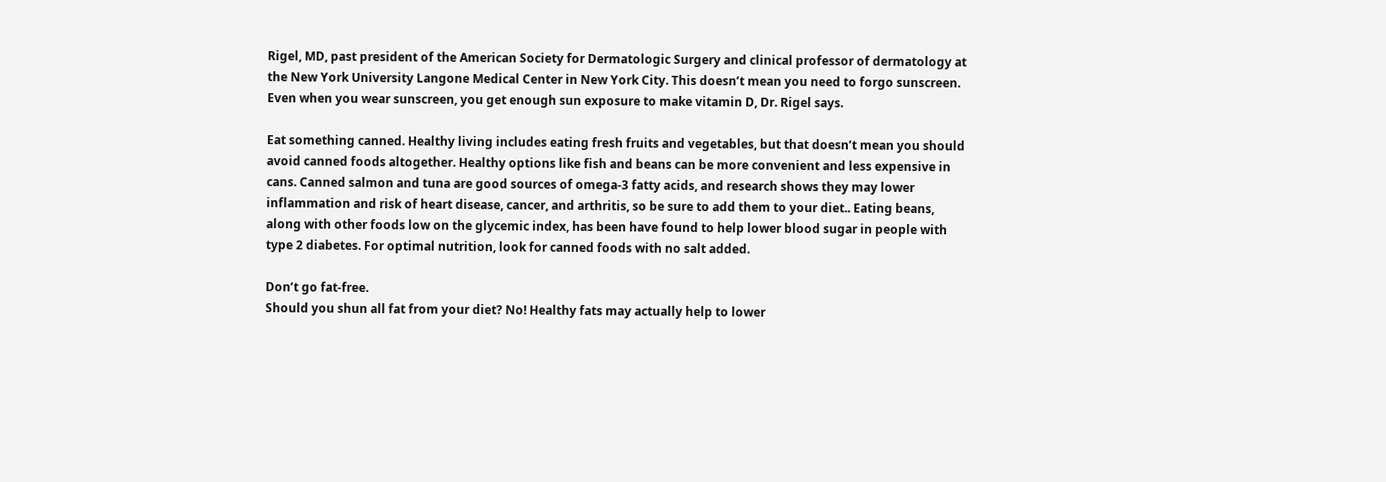Rigel, MD, past president of the American Society for Dermatologic Surgery and clinical professor of dermatology at the New York University Langone Medical Center in New York City. This doesn’t mean you need to forgo sunscreen. Even when you wear sunscreen, you get enough sun exposure to make vitamin D, Dr. Rigel says.

Eat something canned. Healthy living includes eating fresh fruits and vegetables, but that doesn’t mean you should avoid canned foods altogether. Healthy options like fish and beans can be more convenient and less expensive in cans. Canned salmon and tuna are good sources of omega-3 fatty acids, and research shows they may lower inflammation and risk of heart disease, cancer, and arthritis, so be sure to add them to your diet.. Eating beans, along with other foods low on the glycemic index, has been have found to help lower blood sugar in people with type 2 diabetes. For optimal nutrition, look for canned foods with no salt added.

Don’t go fat-free.
Should you shun all fat from your diet? No! Healthy fats may actually help to lower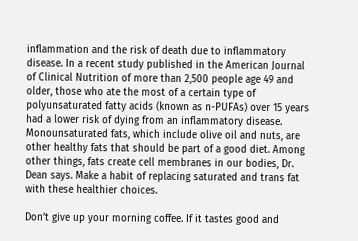inflammation and the risk of death due to inflammatory disease. In a recent study published in the American Journal of Clinical Nutrition of more than 2,500 people age 49 and older, those who ate the most of a certain type of polyunsaturated fatty acids (known as n-PUFAs) over 15 years had a lower risk of dying from an inflammatory disease. Monounsaturated fats, which include olive oil and nuts, are other healthy fats that should be part of a good diet. Among other things, fats create cell membranes in our bodies, Dr. Dean says. Make a habit of replacing saturated and trans fat with these healthier choices.

Don’t give up your morning coffee. If it tastes good and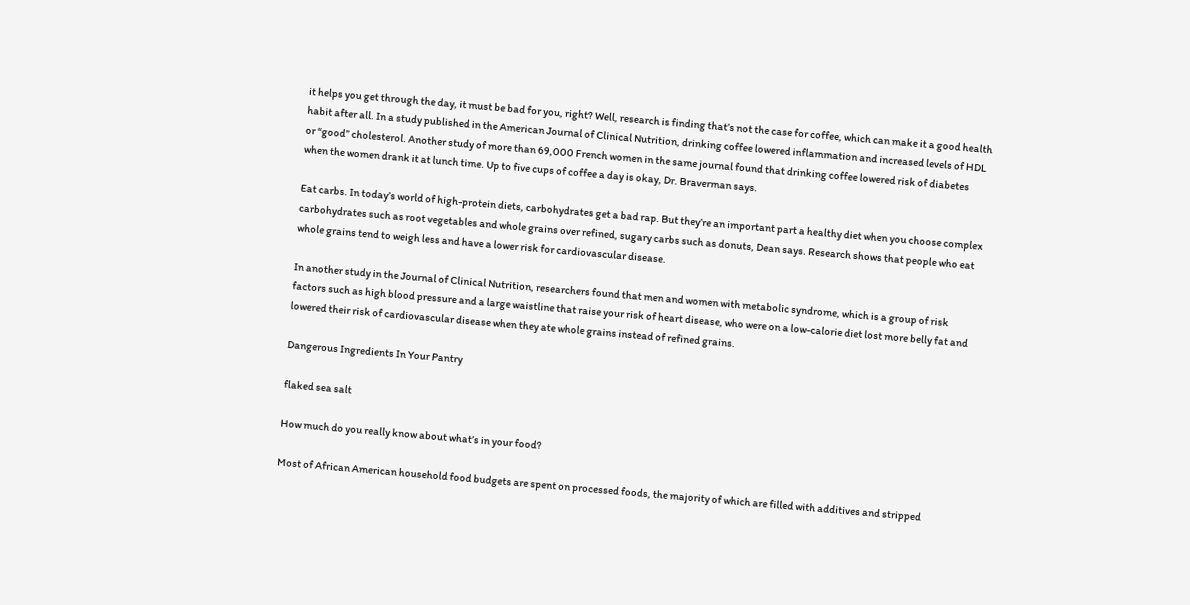it helps you get through the day, it must be bad for you, right? Well, research is finding that’s not the case for coffee, which can make it a good health habit after all. In a study published in the American Journal of Clinical Nutrition, drinking coffee lowered inflammation and increased levels of HDL or “good” cholesterol. Another study of more than 69,000 French women in the same journal found that drinking coffee lowered risk of diabetes when the women drank it at lunch time. Up to five cups of coffee a day is okay, Dr. Braverman says.

Eat carbs. In today’s world of high-protein diets, carbohydrates get a bad rap. But they’re an important part a healthy diet when you choose complex carbohydrates such as root vegetables and whole grains over refined, sugary carbs such as donuts, Dean says. Research shows that people who eat whole grains tend to weigh less and have a lower risk for cardiovascular disease.

In another study in the Journal of Clinical Nutrition, researchers found that men and women with metabolic syndrome, which is a group of risk factors such as high blood pressure and a large waistline that raise your risk of heart disease, who were on a low-calorie diet lost more belly fat and lowered their risk of cardiovascular disease when they ate whole grains instead of refined grains.

Dangerous Ingredients In Your Pantry

flaked sea salt

How much do you really know about what’s in your food?

Most of African American household food budgets are spent on processed foods, the majority of which are filled with additives and stripped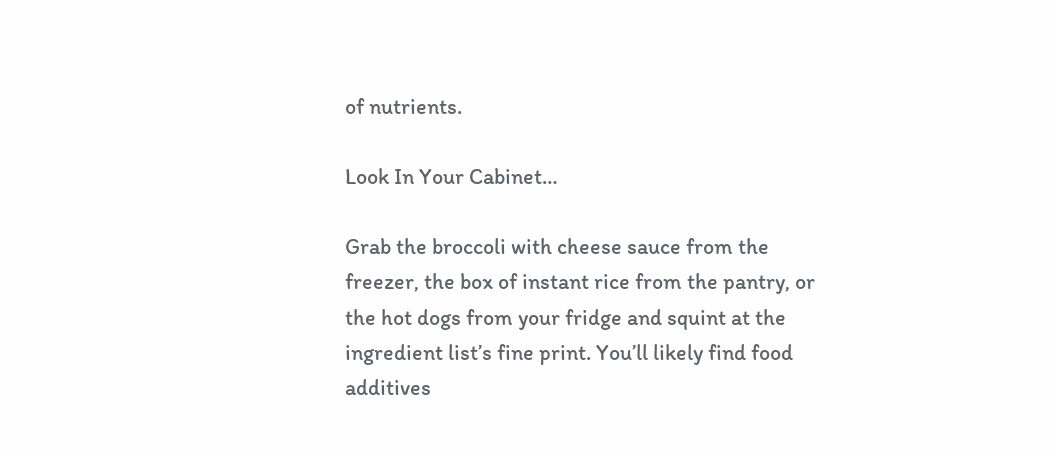of nutrients.

Look In Your Cabinet…

Grab the broccoli with cheese sauce from the freezer, the box of instant rice from the pantry, or the hot dogs from your fridge and squint at the ingredient list’s fine print. You’ll likely find food additives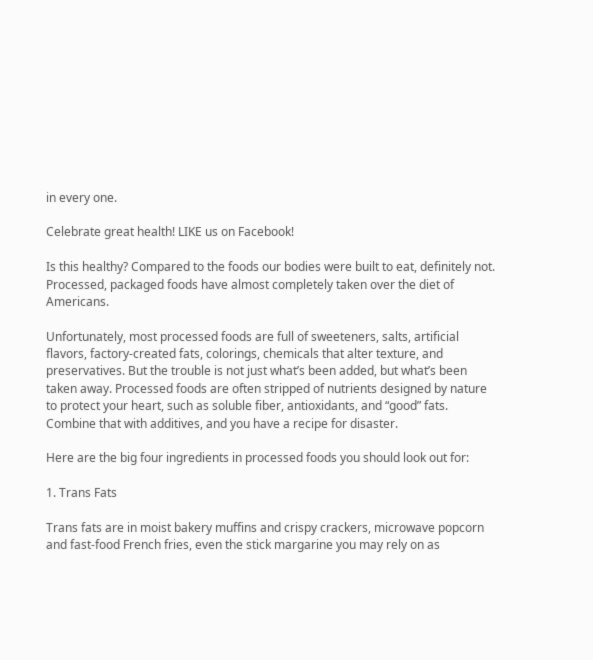in every one.

Celebrate great health! LIKE us on Facebook!

Is this healthy? Compared to the foods our bodies were built to eat, definitely not. Processed, packaged foods have almost completely taken over the diet of Americans.

Unfortunately, most processed foods are full of sweeteners, salts, artificial flavors, factory-created fats, colorings, chemicals that alter texture, and preservatives. But the trouble is not just what’s been added, but what’s been taken away. Processed foods are often stripped of nutrients designed by nature to protect your heart, such as soluble fiber, antioxidants, and “good” fats. Combine that with additives, and you have a recipe for disaster.

Here are the big four ingredients in processed foods you should look out for:

1. Trans Fats

Trans fats are in moist bakery muffins and crispy crackers, microwave popcorn and fast-food French fries, even the stick margarine you may rely on as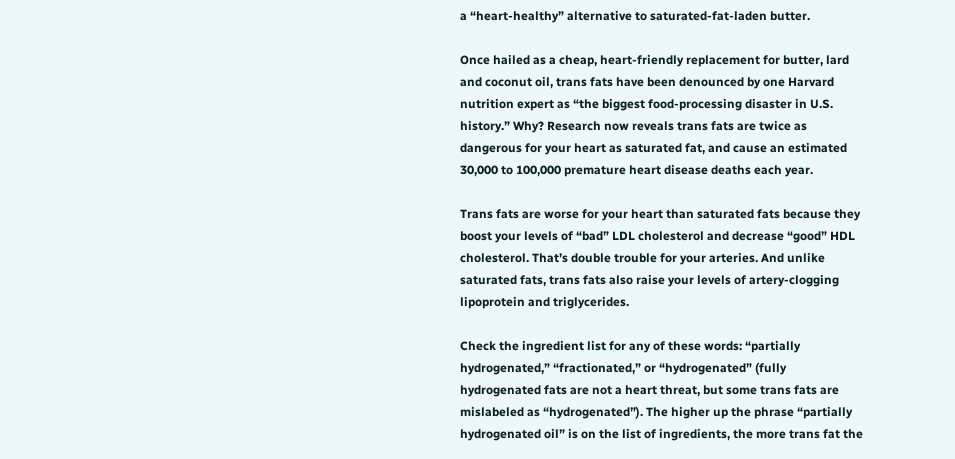a “heart-healthy” alternative to saturated-fat-laden butter.

Once hailed as a cheap, heart-friendly replacement for butter, lard and coconut oil, trans fats have been denounced by one Harvard nutrition expert as “the biggest food-processing disaster in U.S. history.” Why? Research now reveals trans fats are twice as dangerous for your heart as saturated fat, and cause an estimated 30,000 to 100,000 premature heart disease deaths each year.

Trans fats are worse for your heart than saturated fats because they boost your levels of “bad” LDL cholesterol and decrease “good” HDL cholesterol. That’s double trouble for your arteries. And unlike saturated fats, trans fats also raise your levels of artery-clogging lipoprotein and triglycerides.

Check the ingredient list for any of these words: “partially hydrogenated,” “fractionated,” or “hydrogenated” (fully hydrogenated fats are not a heart threat, but some trans fats are mislabeled as “hydrogenated”). The higher up the phrase “partially hydrogenated oil” is on the list of ingredients, the more trans fat the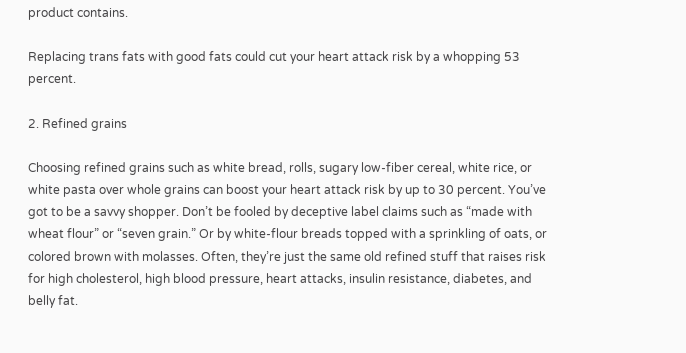product contains.

Replacing trans fats with good fats could cut your heart attack risk by a whopping 53 percent.

2. Refined grains

Choosing refined grains such as white bread, rolls, sugary low-fiber cereal, white rice, or white pasta over whole grains can boost your heart attack risk by up to 30 percent. You’ve got to be a savvy shopper. Don’t be fooled by deceptive label claims such as “made with wheat flour” or “seven grain.” Or by white-flour breads topped with a sprinkling of oats, or colored brown with molasses. Often, they’re just the same old refined stuff that raises risk for high cholesterol, high blood pressure, heart attacks, insulin resistance, diabetes, and belly fat.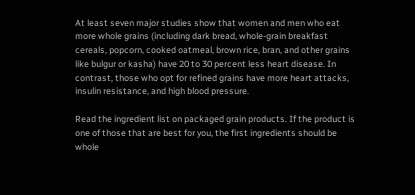At least seven major studies show that women and men who eat more whole grains (including dark bread, whole-grain breakfast cereals, popcorn, cooked oatmeal, brown rice, bran, and other grains like bulgur or kasha) have 20 to 30 percent less heart disease. In contrast, those who opt for refined grains have more heart attacks, insulin resistance, and high blood pressure.

Read the ingredient list on packaged grain products. If the product is one of those that are best for you, the first ingredients should be whole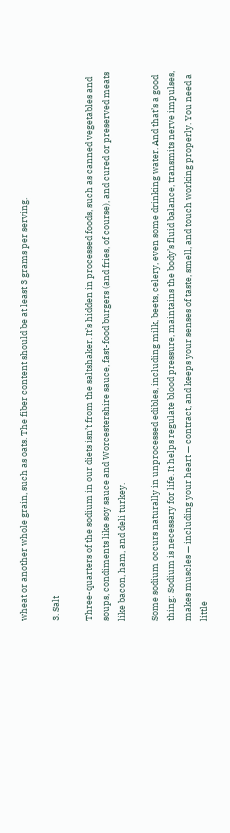wheat or another whole grain, such as oats. The fiber content should be at least 3 grams per serving.

3. Salt

Three-quarters of the sodium in our diets isn’t from the saltshaker. It’s hidden in processed foods, such as canned vegetables and soups, condiments like soy sauce and Worcestershire sauce, fast-food burgers (and fries, of course), and cured or preserved meats like bacon, ham, and deli turkey.

Some sodium occurs naturally in unprocessed edibles, including milk, beets, celery, even some drinking water. And that’s a good thing: Sodium is necessary for life. It helps regulate blood pressure, maintains the body’s fluid balance, transmits nerve impulses, makes muscles — including your heart — contract, and keeps your senses of taste, smell, and touch working properly. You need a little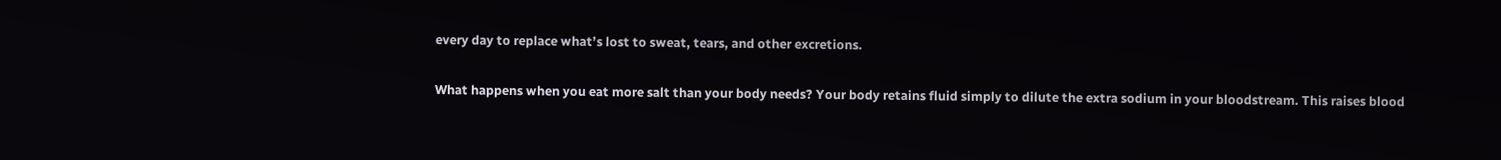every day to replace what’s lost to sweat, tears, and other excretions.

What happens when you eat more salt than your body needs? Your body retains fluid simply to dilute the extra sodium in your bloodstream. This raises blood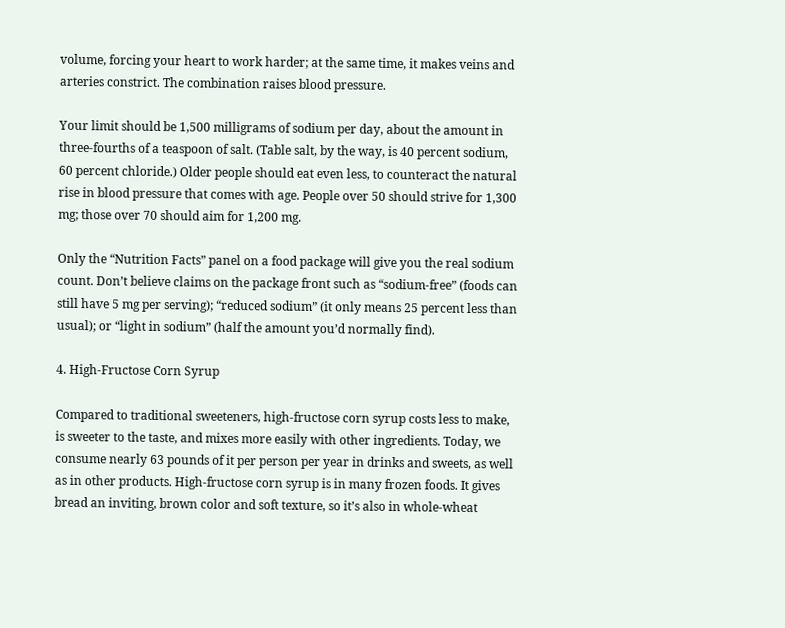volume, forcing your heart to work harder; at the same time, it makes veins and arteries constrict. The combination raises blood pressure.

Your limit should be 1,500 milligrams of sodium per day, about the amount in three-fourths of a teaspoon of salt. (Table salt, by the way, is 40 percent sodium, 60 percent chloride.) Older people should eat even less, to counteract the natural rise in blood pressure that comes with age. People over 50 should strive for 1,300 mg; those over 70 should aim for 1,200 mg.

Only the “Nutrition Facts” panel on a food package will give you the real sodium count. Don’t believe claims on the package front such as “sodium-free” (foods can still have 5 mg per serving); “reduced sodium” (it only means 25 percent less than usual); or “light in sodium” (half the amount you’d normally find).

4. High-Fructose Corn Syrup

Compared to traditional sweeteners, high-fructose corn syrup costs less to make, is sweeter to the taste, and mixes more easily with other ingredients. Today, we consume nearly 63 pounds of it per person per year in drinks and sweets, as well as in other products. High-fructose corn syrup is in many frozen foods. It gives bread an inviting, brown color and soft texture, so it’s also in whole-wheat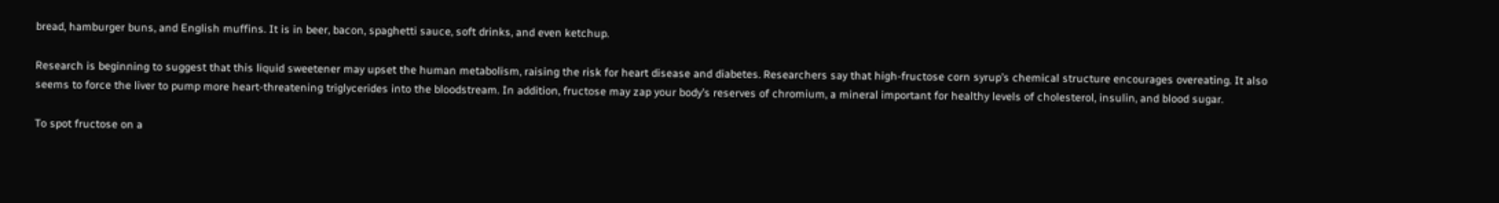bread, hamburger buns, and English muffins. It is in beer, bacon, spaghetti sauce, soft drinks, and even ketchup.

Research is beginning to suggest that this liquid sweetener may upset the human metabolism, raising the risk for heart disease and diabetes. Researchers say that high-fructose corn syrup’s chemical structure encourages overeating. It also seems to force the liver to pump more heart-threatening triglycerides into the bloodstream. In addition, fructose may zap your body’s reserves of chromium, a mineral important for healthy levels of cholesterol, insulin, and blood sugar.

To spot fructose on a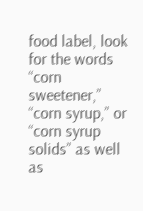food label, look for the words “corn sweetener,” “corn syrup,” or “corn syrup solids” as well as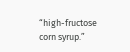“high-fructose corn syrup.”